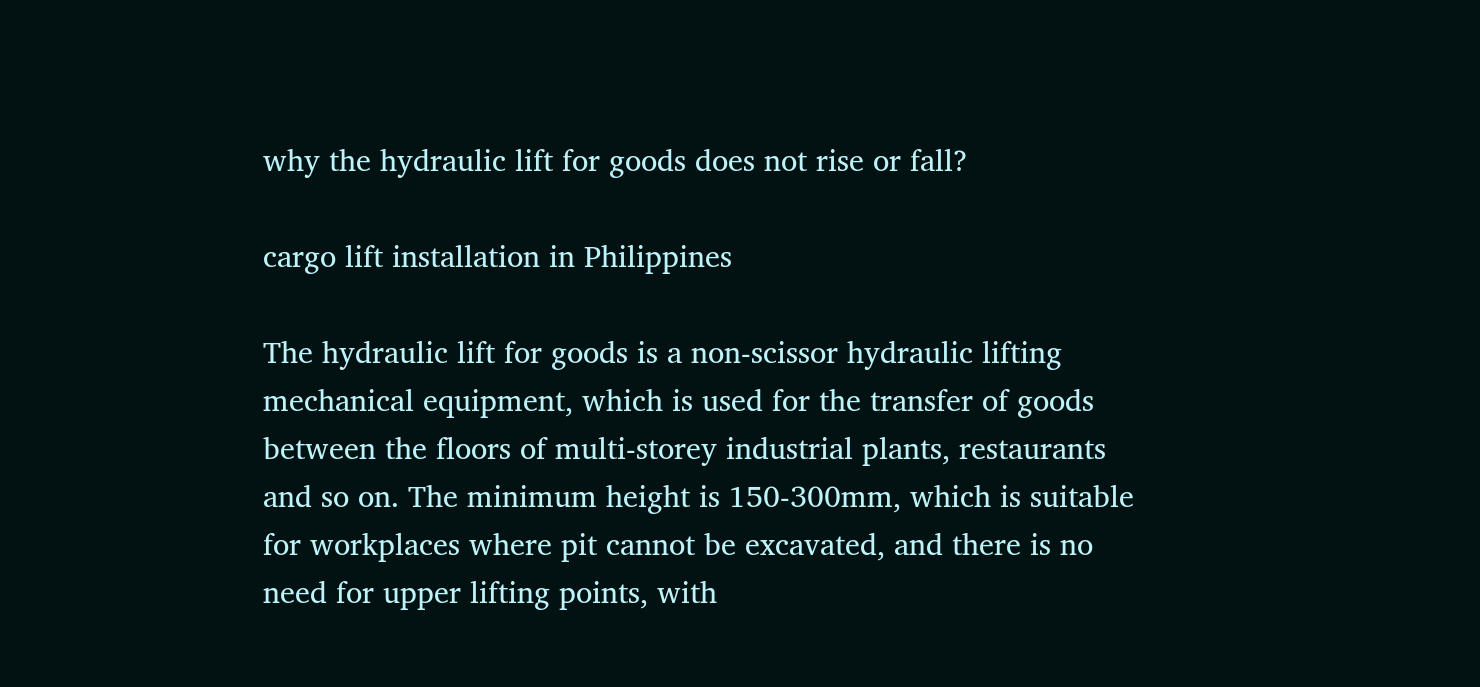why the hydraulic lift for goods does not rise or fall?

cargo lift installation in Philippines

The hydraulic lift for goods is a non-scissor hydraulic lifting mechanical equipment, which is used for the transfer of goods between the floors of multi-storey industrial plants, restaurants and so on. The minimum height is 150-300mm, which is suitable for workplaces where pit cannot be excavated, and there is no need for upper lifting points, with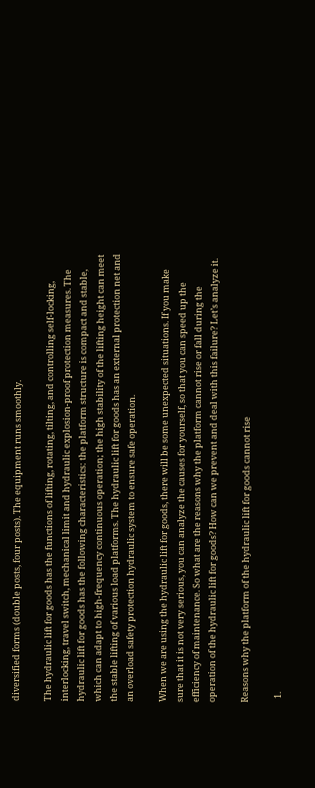diversified forms (double posts, four posts). The equipment runs smoothly.

The hydraulic lift for goods has the functions of lifting, rotating, tilting, and controlling self-locking, interlocking, travel switch, mechanical limit and hydraulic explosion-proof protection measures. The hydraulic lift for goods has the following characteristics: the platform structure is compact and stable, which can adapt to high-frequency continuous operation; the high stability of the lifting height can meet the stable lifting of various load platforms. The hydraulic lift for goods has an external protection net and an overload safety protection hydraulic system to ensure safe operation.

When we are using the hydraulic lift for goods, there will be some unexpected situations. If you make sure that it is not very serious, you can analyze the causes for yourself, so that you can speed up the efficiency of maintenance. So what are the reasons why the platform cannot rise or fall during the operation of the hydraulic lift for goods? How can we prevent and deal with this failure? Let’s analyze it.

Reasons why the platform of the hydraulic lift for goods cannot rise

  1.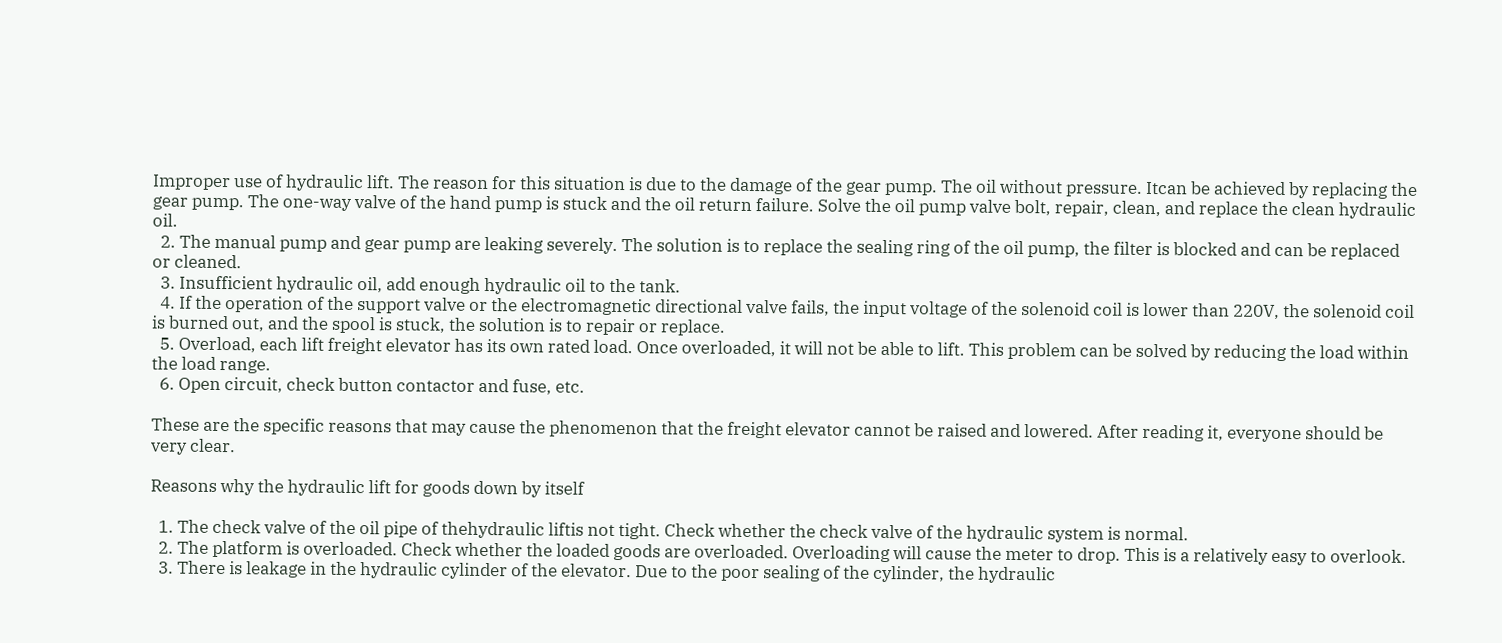Improper use of hydraulic lift. The reason for this situation is due to the damage of the gear pump. The oil without pressure. Itcan be achieved by replacing the gear pump. The one-way valve of the hand pump is stuck and the oil return failure. Solve the oil pump valve bolt, repair, clean, and replace the clean hydraulic oil.
  2. The manual pump and gear pump are leaking severely. The solution is to replace the sealing ring of the oil pump, the filter is blocked and can be replaced or cleaned.
  3. Insufficient hydraulic oil, add enough hydraulic oil to the tank.
  4. If the operation of the support valve or the electromagnetic directional valve fails, the input voltage of the solenoid coil is lower than 220V, the solenoid coil is burned out, and the spool is stuck, the solution is to repair or replace.
  5. Overload, each lift freight elevator has its own rated load. Once overloaded, it will not be able to lift. This problem can be solved by reducing the load within the load range.
  6. Open circuit, check button contactor and fuse, etc.

These are the specific reasons that may cause the phenomenon that the freight elevator cannot be raised and lowered. After reading it, everyone should be very clear.

Reasons why the hydraulic lift for goods down by itself

  1. The check valve of the oil pipe of thehydraulic liftis not tight. Check whether the check valve of the hydraulic system is normal.
  2. The platform is overloaded. Check whether the loaded goods are overloaded. Overloading will cause the meter to drop. This is a relatively easy to overlook.
  3. There is leakage in the hydraulic cylinder of the elevator. Due to the poor sealing of the cylinder, the hydraulic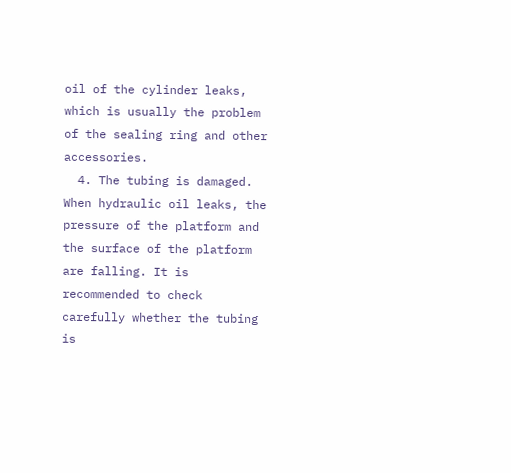oil of the cylinder leaks, which is usually the problem of the sealing ring and other accessories.
  4. The tubing is damaged. When hydraulic oil leaks, the pressure of the platform and the surface of the platform are falling. It is recommended to check carefully whether the tubing is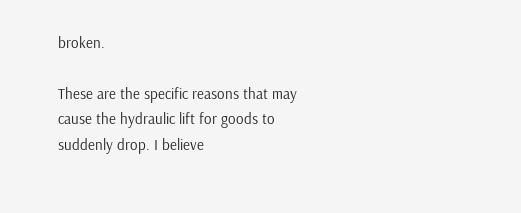broken.

These are the specific reasons that may cause the hydraulic lift for goods to suddenly drop. I believe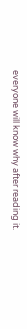everyone will know why after reading it.